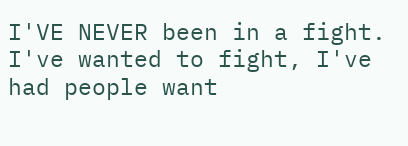I'VE NEVER been in a fight. I've wanted to fight, I've had people want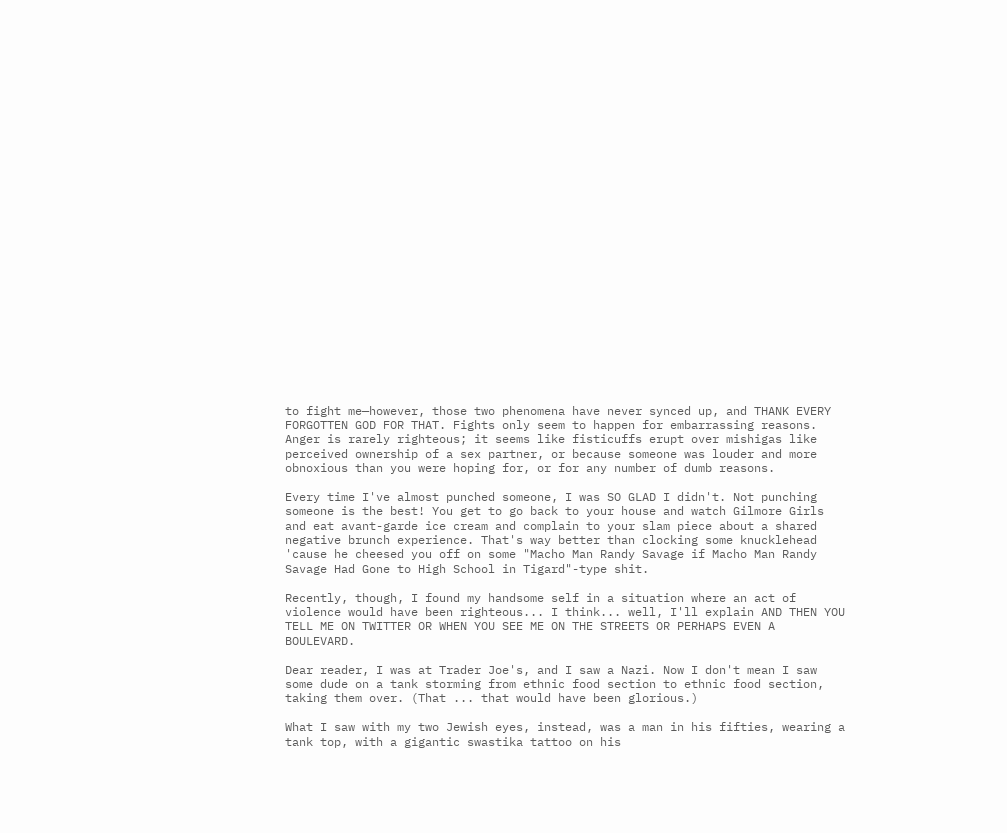to fight me—however, those two phenomena have never synced up, and THANK EVERY FORGOTTEN GOD FOR THAT. Fights only seem to happen for embarrassing reasons. Anger is rarely righteous; it seems like fisticuffs erupt over mishigas like perceived ownership of a sex partner, or because someone was louder and more obnoxious than you were hoping for, or for any number of dumb reasons.

Every time I've almost punched someone, I was SO GLAD I didn't. Not punching someone is the best! You get to go back to your house and watch Gilmore Girls and eat avant-garde ice cream and complain to your slam piece about a shared negative brunch experience. That's way better than clocking some knucklehead 'cause he cheesed you off on some "Macho Man Randy Savage if Macho Man Randy Savage Had Gone to High School in Tigard"-type shit.

Recently, though, I found my handsome self in a situation where an act of violence would have been righteous... I think... well, I'll explain AND THEN YOU TELL ME ON TWITTER OR WHEN YOU SEE ME ON THE STREETS OR PERHAPS EVEN A BOULEVARD.

Dear reader, I was at Trader Joe's, and I saw a Nazi. Now I don't mean I saw some dude on a tank storming from ethnic food section to ethnic food section, taking them over. (That ... that would have been glorious.)

What I saw with my two Jewish eyes, instead, was a man in his fifties, wearing a tank top, with a gigantic swastika tattoo on his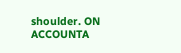shoulder. ON ACCOUNTA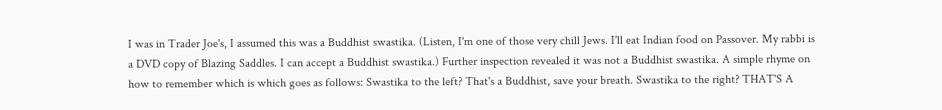I was in Trader Joe's, I assumed this was a Buddhist swastika. (Listen, I'm one of those very chill Jews. I'll eat Indian food on Passover. My rabbi is a DVD copy of Blazing Saddles. I can accept a Buddhist swastika.) Further inspection revealed it was not a Buddhist swastika. A simple rhyme on how to remember which is which goes as follows: Swastika to the left? That's a Buddhist, save your breath. Swastika to the right? THAT'S A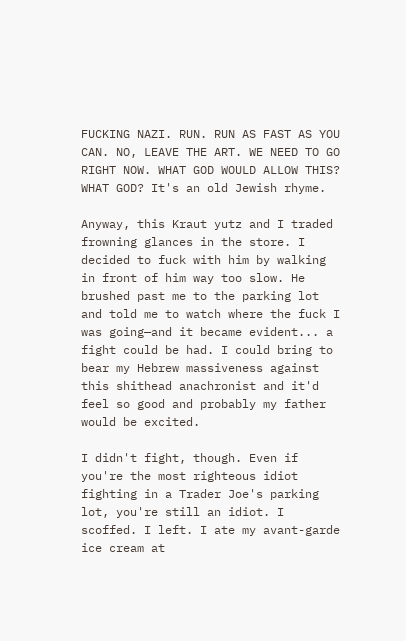FUCKING NAZI. RUN. RUN AS FAST AS YOU CAN. NO, LEAVE THE ART. WE NEED TO GO RIGHT NOW. WHAT GOD WOULD ALLOW THIS? WHAT GOD? It's an old Jewish rhyme.

Anyway, this Kraut yutz and I traded frowning glances in the store. I decided to fuck with him by walking in front of him way too slow. He brushed past me to the parking lot and told me to watch where the fuck I was going—and it became evident... a fight could be had. I could bring to bear my Hebrew massiveness against this shithead anachronist and it'd feel so good and probably my father would be excited.

I didn't fight, though. Even if you're the most righteous idiot fighting in a Trader Joe's parking lot, you're still an idiot. I scoffed. I left. I ate my avant-garde ice cream at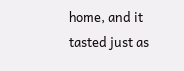home, and it tasted just as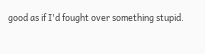good as if I'd fought over something stupid.